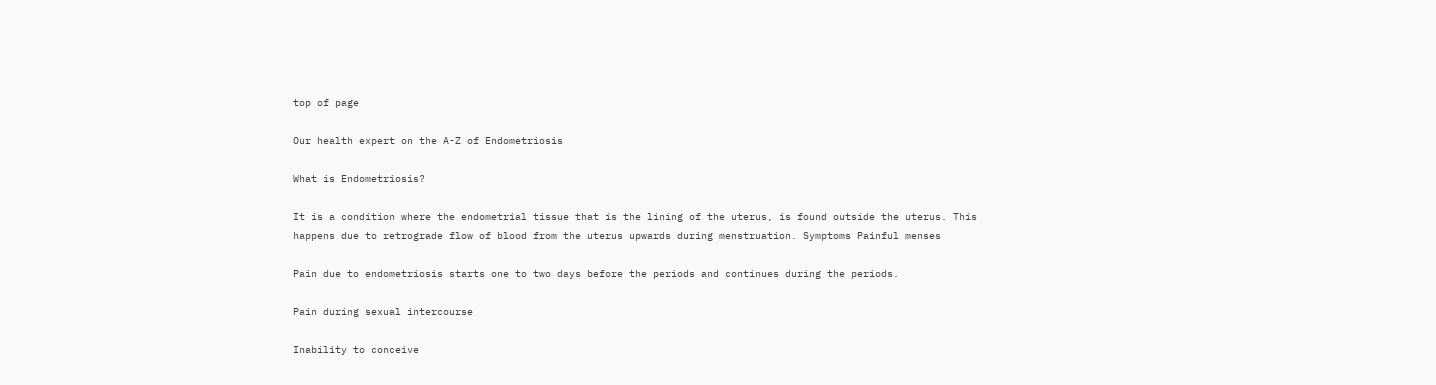top of page

Our health expert on the A-Z of Endometriosis

What is Endometriosis?

It is a condition where the endometrial tissue that is the lining of the uterus, is found outside the uterus. This happens due to retrograde flow of blood from the uterus upwards during menstruation. Symptoms Painful menses

Pain due to endometriosis starts one to two days before the periods and continues during the periods.

Pain during sexual intercourse

Inability to conceive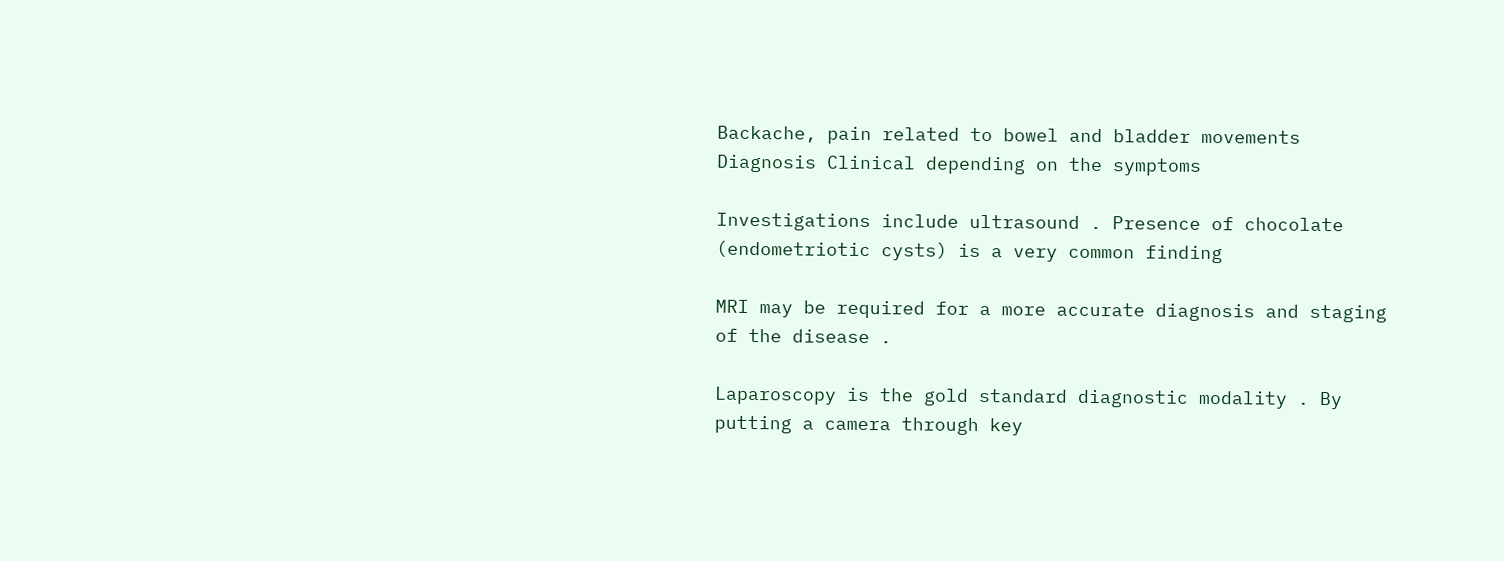Backache, pain related to bowel and bladder movements Diagnosis Clinical depending on the symptoms

Investigations include ultrasound . Presence of chocolate (endometriotic cysts) is a very common finding

MRI may be required for a more accurate diagnosis and staging of the disease .

Laparoscopy is the gold standard diagnostic modality . By putting a camera through key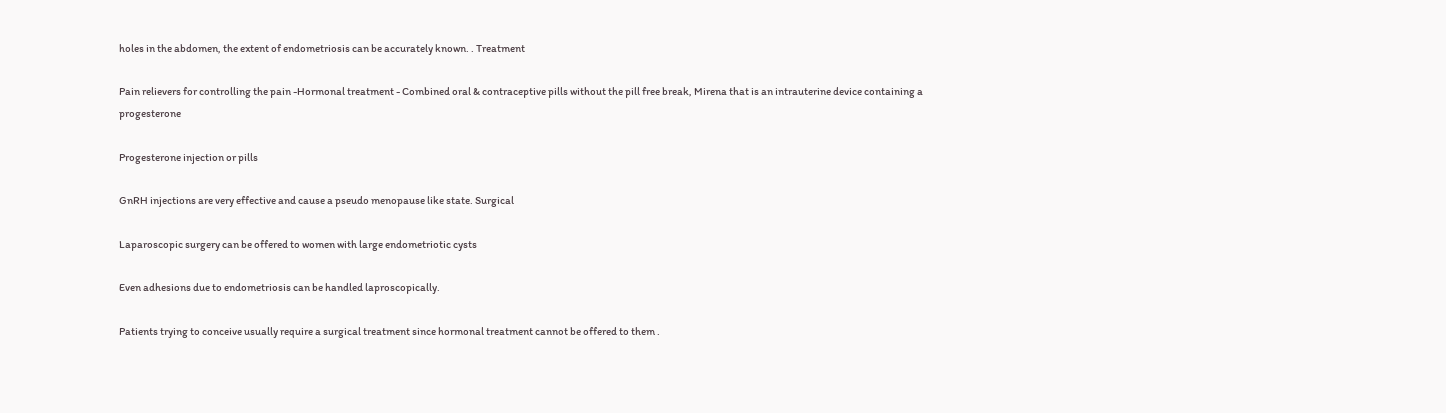holes in the abdomen, the extent of endometriosis can be accurately known. . Treatment

Pain relievers for controlling the pain -Hormonal treatment - Combined oral & contraceptive pills without the pill free break, Mirena that is an intrauterine device containing a progesterone

Progesterone injection or pills

GnRH injections are very effective and cause a pseudo menopause like state. Surgical

Laparoscopic surgery can be offered to women with large endometriotic cysts

Even adhesions due to endometriosis can be handled laproscopically.

Patients trying to conceive usually require a surgical treatment since hormonal treatment cannot be offered to them .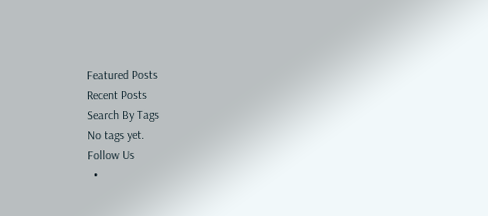Featured Posts
Recent Posts
Search By Tags
No tags yet.
Follow Us
  •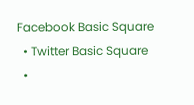Facebook Basic Square
  • Twitter Basic Square
  •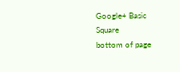Google+ Basic Square
bottom of page